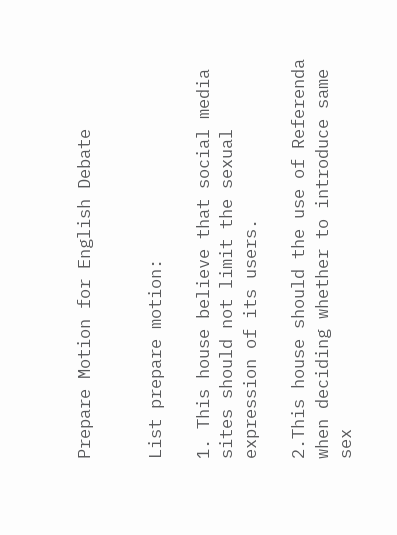Prepare Motion for English Debate


List prepare motion:

1. This house believe that social media sites should not limit the sexual expression of its users.

2.This house should the use of Referenda when deciding whether to introduce same sex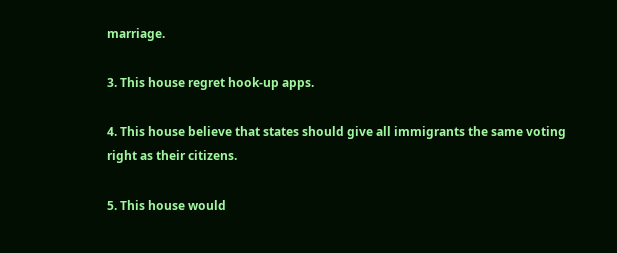marriage.

3. This house regret hook-up apps.

4. This house believe that states should give all immigrants the same voting right as their citizens.

5. This house would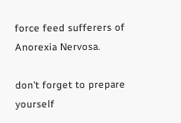force feed sufferers of Anorexia Nervosa.

don't forget to prepare yourself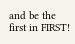and be the first in FIRST!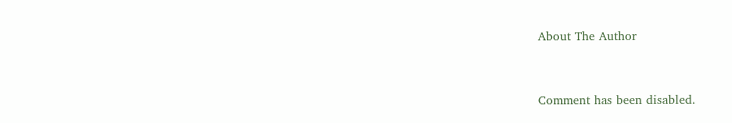About The Author


Comment has been disabled.